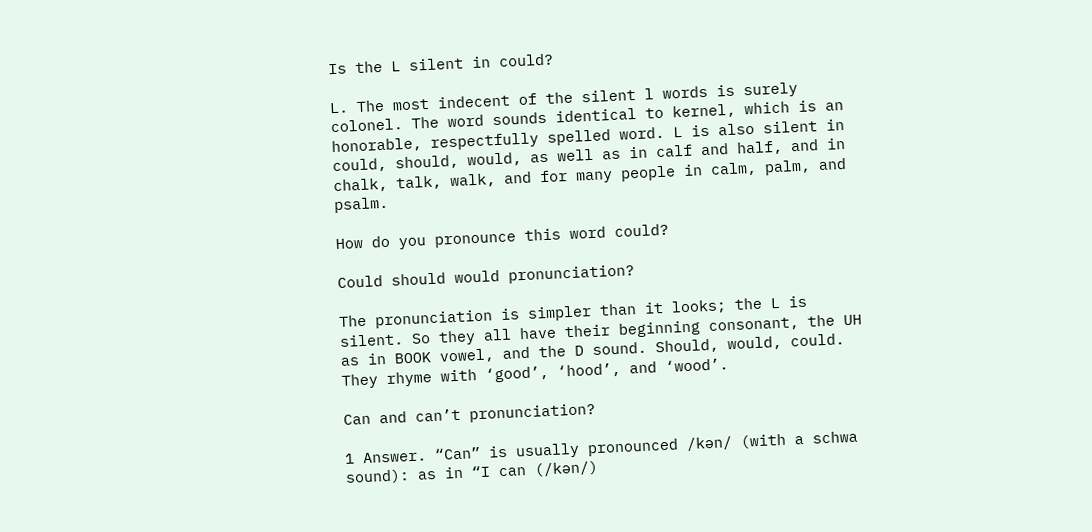Is the L silent in could?

L. The most indecent of the silent l words is surely colonel. The word sounds identical to kernel, which is an honorable, respectfully spelled word. L is also silent in could, should, would, as well as in calf and half, and in chalk, talk, walk, and for many people in calm, palm, and psalm.

How do you pronounce this word could?

Could should would pronunciation?

The pronunciation is simpler than it looks; the L is silent. So they all have their beginning consonant, the UH as in BOOK vowel, and the D sound. Should, would, could. They rhyme with ‘good’, ‘hood’, and ‘wood’.

Can and can’t pronunciation?

1 Answer. “Can” is usually pronounced /kən/ (with a schwa sound): as in “I can (/kən/)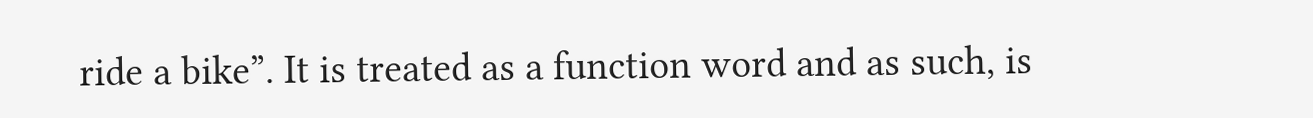ride a bike”. It is treated as a function word and as such, is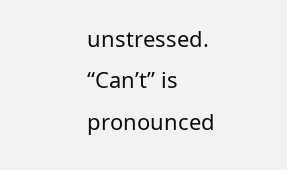unstressed. “Can’t” is pronounced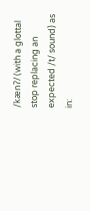/kænʔ/ (with a glottal stop replacing an expected /t/ sound) as in: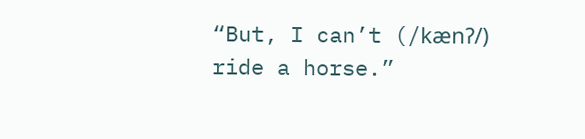“But, I can’t (/kænʔ/) ride a horse.”